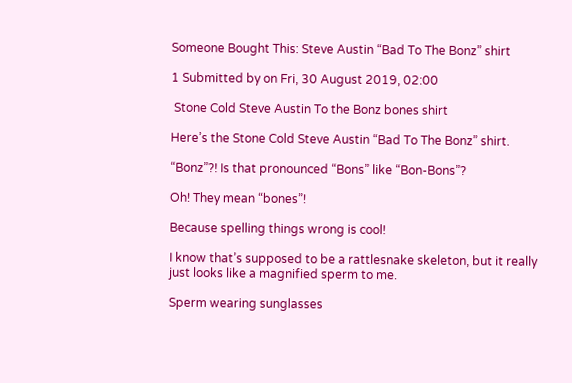Someone Bought This: Steve Austin “Bad To The Bonz” shirt

1 Submitted by on Fri, 30 August 2019, 02:00

 Stone Cold Steve Austin To the Bonz bones shirt

Here’s the Stone Cold Steve Austin “Bad To The Bonz” shirt.

“Bonz”?! Is that pronounced “Bons” like “Bon-Bons”?

Oh! They mean “bones”!

Because spelling things wrong is cool!

I know that’s supposed to be a rattlesnake skeleton, but it really just looks like a magnified sperm to me.

Sperm wearing sunglasses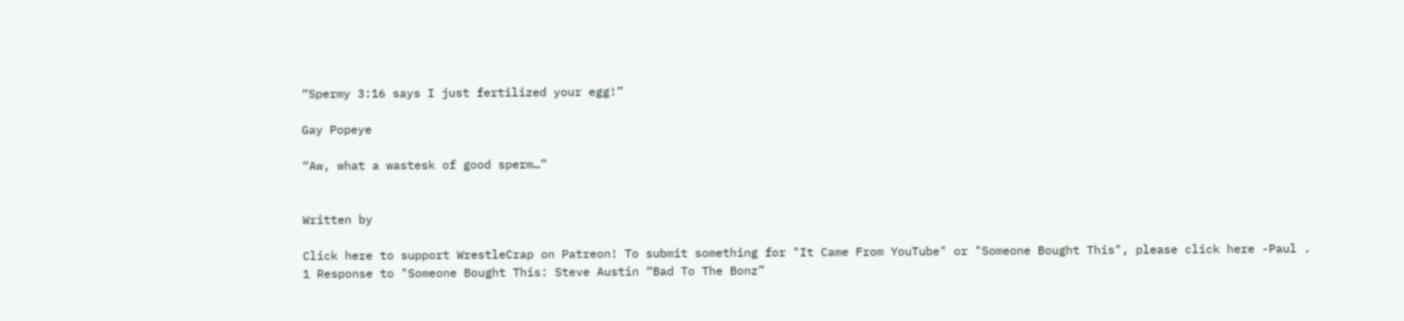“Spermy 3:16 says I just fertilized your egg!”

Gay Popeye

“Aw, what a wastesk of good sperm…”


Written by

Click here to support WrestleCrap on Patreon! To submit something for "It Came From YouTube" or "Someone Bought This", please click here -Paul .
1 Response to "Someone Bought This: Steve Austin “Bad To The Bonz”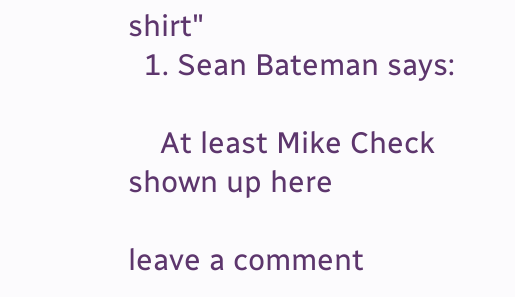shirt"
  1. Sean Bateman says:

    At least Mike Check shown up here

leave a comment